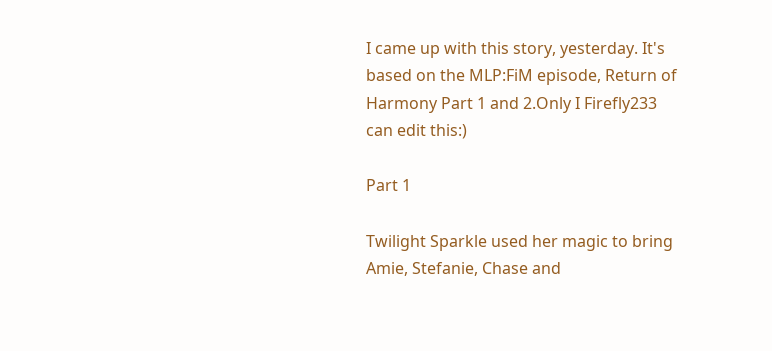I came up with this story, yesterday. It's based on the MLP:FiM episode, Return of Harmony Part 1 and 2.Only I Firefly233  can edit this:)

Part 1

Twilight Sparkle used her magic to bring Amie, Stefanie, Chase and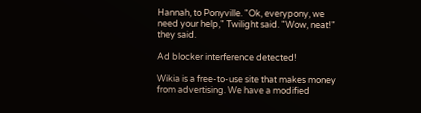Hannah, to Ponyville. "Ok, everypony, we need your help," Twilight said. "Wow, neat!" they said.

Ad blocker interference detected!

Wikia is a free-to-use site that makes money from advertising. We have a modified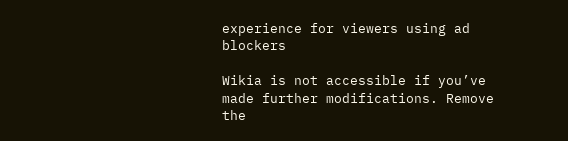experience for viewers using ad blockers

Wikia is not accessible if you’ve made further modifications. Remove the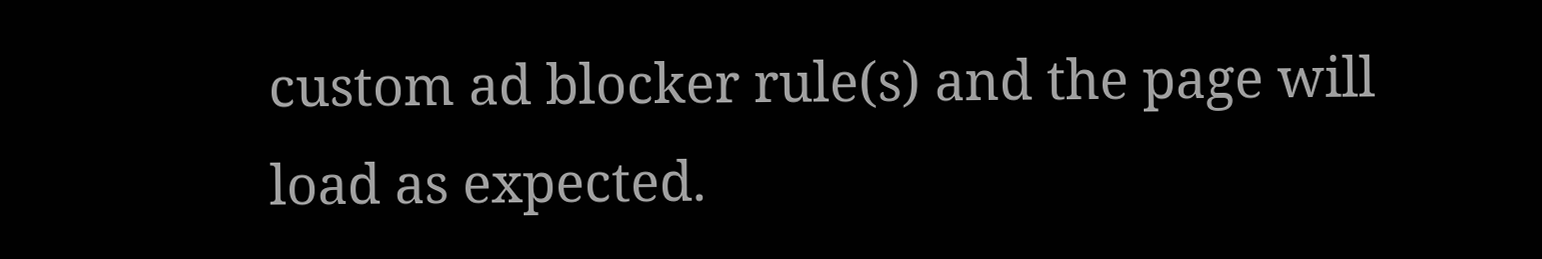custom ad blocker rule(s) and the page will load as expected.